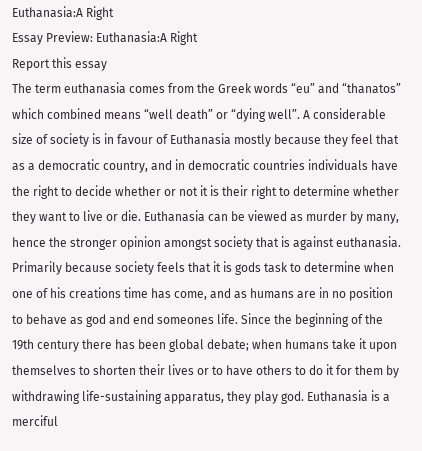Euthanasia:A Right
Essay Preview: Euthanasia:A Right
Report this essay
The term euthanasia comes from the Greek words “eu” and “thanatos” which combined means “well death” or “dying well”. A considerable size of society is in favour of Euthanasia mostly because they feel that as a democratic country, and in democratic countries individuals have the right to decide whether or not it is their right to determine whether they want to live or die. Euthanasia can be viewed as murder by many, hence the stronger opinion amongst society that is against euthanasia. Primarily because society feels that it is gods task to determine when one of his creations time has come, and as humans are in no position to behave as god and end someones life. Since the beginning of the 19th century there has been global debate; when humans take it upon themselves to shorten their lives or to have others to do it for them by withdrawing life-sustaining apparatus, they play god. Euthanasia is a merciful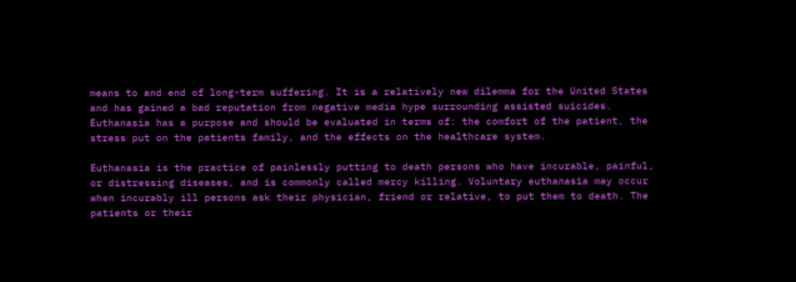means to and end of long-term suffering. It is a relatively new dilemma for the United States and has gained a bad reputation from negative media hype surrounding assisted suicides. Euthanasia has a purpose and should be evaluated in terms of: the comfort of the patient, the stress put on the patients family, and the effects on the healthcare system.

Euthanasia is the practice of painlessly putting to death persons who have incurable, painful, or distressing diseases, and is commonly called mercy killing. Voluntary euthanasia may occur when incurably ill persons ask their physician, friend or relative, to put them to death. The patients or their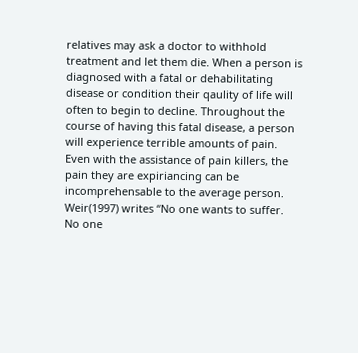relatives may ask a doctor to withhold treatment and let them die. When a person is diagnosed with a fatal or dehabilitating disease or condition their qaulity of life will often to begin to decline. Throughout the course of having this fatal disease, a person will experience terrible amounts of pain. Even with the assistance of pain killers, the pain they are expiriancing can be incomprehensable to the average person. Weir(1997) writes “No one wants to suffer. No one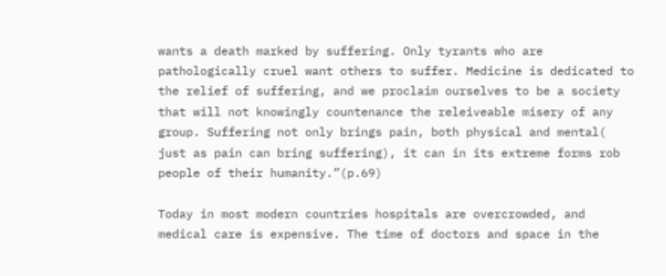wants a death marked by suffering. Only tyrants who are pathologically cruel want others to suffer. Medicine is dedicated to the relief of suffering, and we proclaim ourselves to be a society that will not knowingly countenance the releiveable misery of any group. Suffering not only brings pain, both physical and mental( just as pain can bring suffering), it can in its extreme forms rob people of their humanity.”(p.69)

Today in most modern countries hospitals are overcrowded, and medical care is expensive. The time of doctors and space in the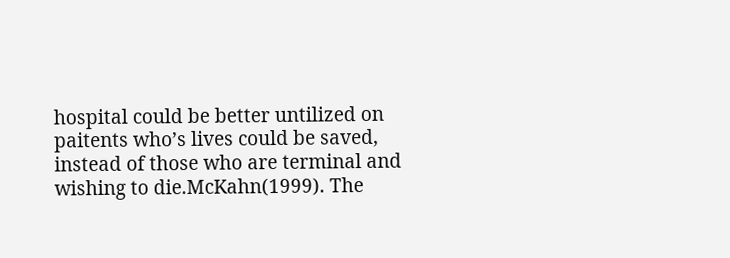hospital could be better untilized on paitents who’s lives could be saved, instead of those who are terminal and wishing to die.McKahn(1999). The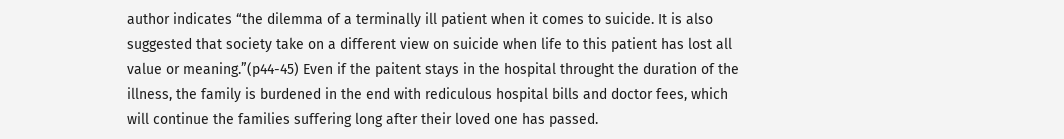author indicates “the dilemma of a terminally ill patient when it comes to suicide. It is also suggested that society take on a different view on suicide when life to this patient has lost all value or meaning.”(p44-45) Even if the paitent stays in the hospital throught the duration of the illness, the family is burdened in the end with rediculous hospital bills and doctor fees, which will continue the families suffering long after their loved one has passed.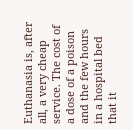Euthanasia is, after all, a very cheap service. The cost of a dose of a poison and the few hours in a hospital bed that it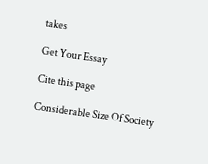takes

Get Your Essay

Cite this page

Considerable Size Of Society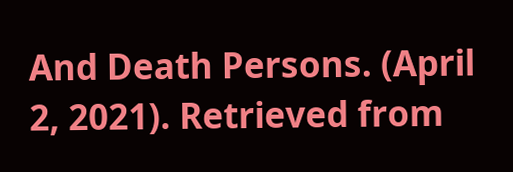And Death Persons. (April 2, 2021). Retrieved from